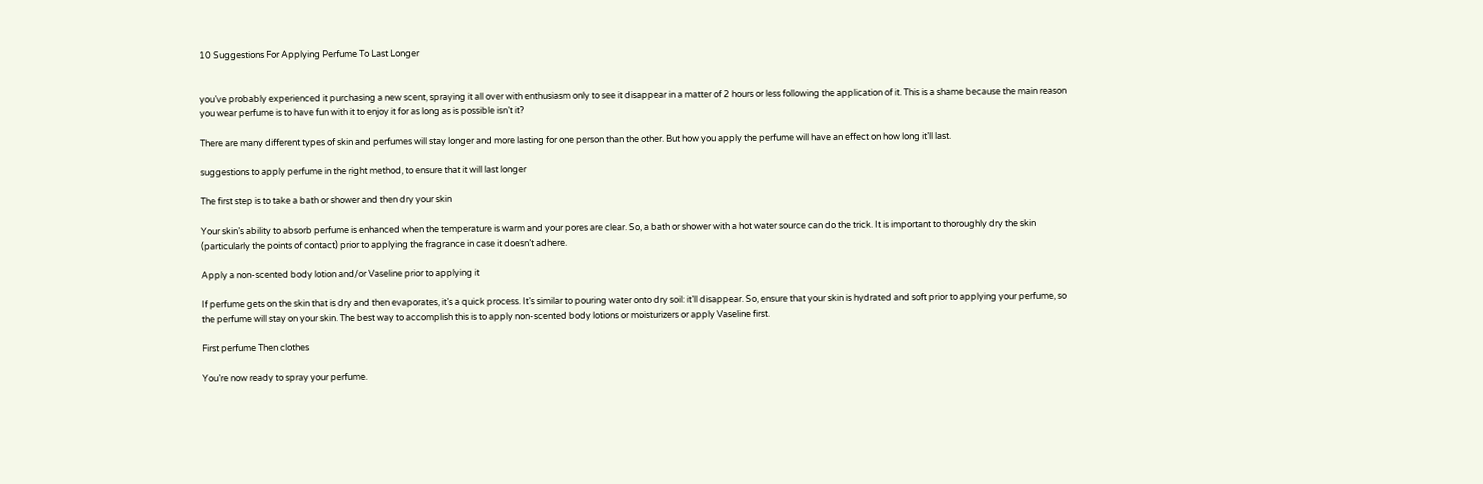10 Suggestions For Applying Perfume To Last Longer


you’ve probably experienced it purchasing a new scent, spraying it all over with enthusiasm only to see it disappear in a matter of 2 hours or less following the application of it. This is a shame because the main reason you wear perfume is to have fun with it to enjoy it for as long as is possible isn’t it?

There are many different types of skin and perfumes will stay longer and more lasting for one person than the other. But how you apply the perfume will have an effect on how long it’ll last.

suggestions to apply perfume in the right method, to ensure that it will last longer

The first step is to take a bath or shower and then dry your skin

Your skin’s ability to absorb perfume is enhanced when the temperature is warm and your pores are clear. So, a bath or shower with a hot water source can do the trick. It is important to thoroughly dry the skin (particularly the points of contact) prior to applying the fragrance in case it doesn’t adhere.

Apply a non-scented body lotion and/or Vaseline prior to applying it

If perfume gets on the skin that is dry and then evaporates, it’s a quick process. It’s similar to pouring water onto dry soil: it’ll disappear. So, ensure that your skin is hydrated and soft prior to applying your perfume, so the perfume will stay on your skin. The best way to accomplish this is to apply non-scented body lotions or moisturizers or apply Vaseline first.

First perfume Then clothes

You’re now ready to spray your perfume.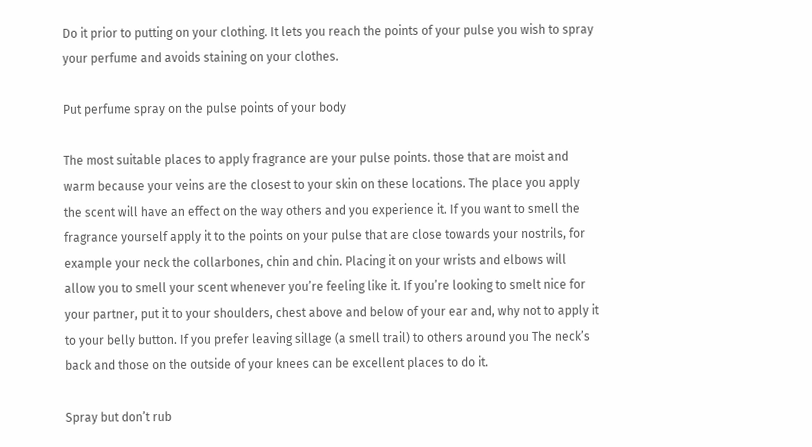Do it prior to putting on your clothing. It lets you reach the points of your pulse you wish to spray your perfume and avoids staining on your clothes.

Put perfume spray on the pulse points of your body

The most suitable places to apply fragrance are your pulse points. those that are moist and warm because your veins are the closest to your skin on these locations. The place you apply the scent will have an effect on the way others and you experience it. If you want to smell the fragrance yourself apply it to the points on your pulse that are close towards your nostrils, for example your neck the collarbones, chin and chin. Placing it on your wrists and elbows will allow you to smell your scent whenever you’re feeling like it. If you’re looking to smelt nice for your partner, put it to your shoulders, chest above and below of your ear and, why not to apply it to your belly button. If you prefer leaving sillage (a smell trail) to others around you The neck’s back and those on the outside of your knees can be excellent places to do it.

Spray but don’t rub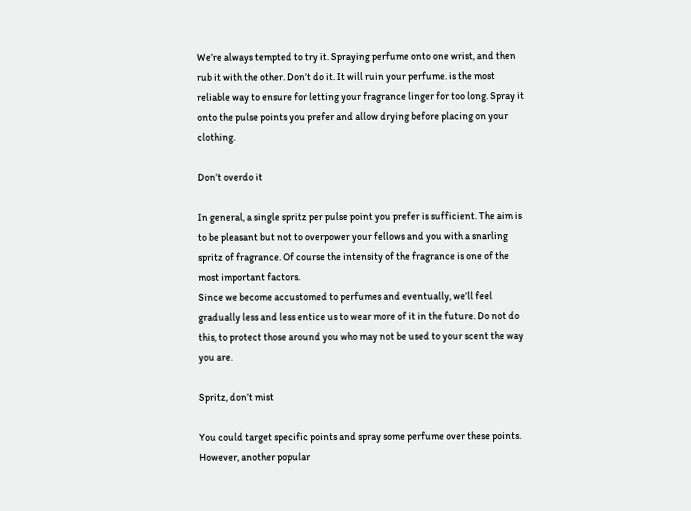We’re always tempted to try it. Spraying perfume onto one wrist, and then rub it with the other. Don’t do it. It will ruin your perfume. is the most reliable way to ensure for letting your fragrance linger for too long. Spray it onto the pulse points you prefer and allow drying before placing on your clothing.

Don’t overdo it

In general, a single spritz per pulse point you prefer is sufficient. The aim is to be pleasant but not to overpower your fellows and you with a snarling spritz of fragrance. Of course the intensity of the fragrance is one of the most important factors.
Since we become accustomed to perfumes and eventually, we’ll feel gradually less and less entice us to wear more of it in the future. Do not do this, to protect those around you who may not be used to your scent the way you are.

Spritz, don’t mist

You could target specific points and spray some perfume over these points. However, another popular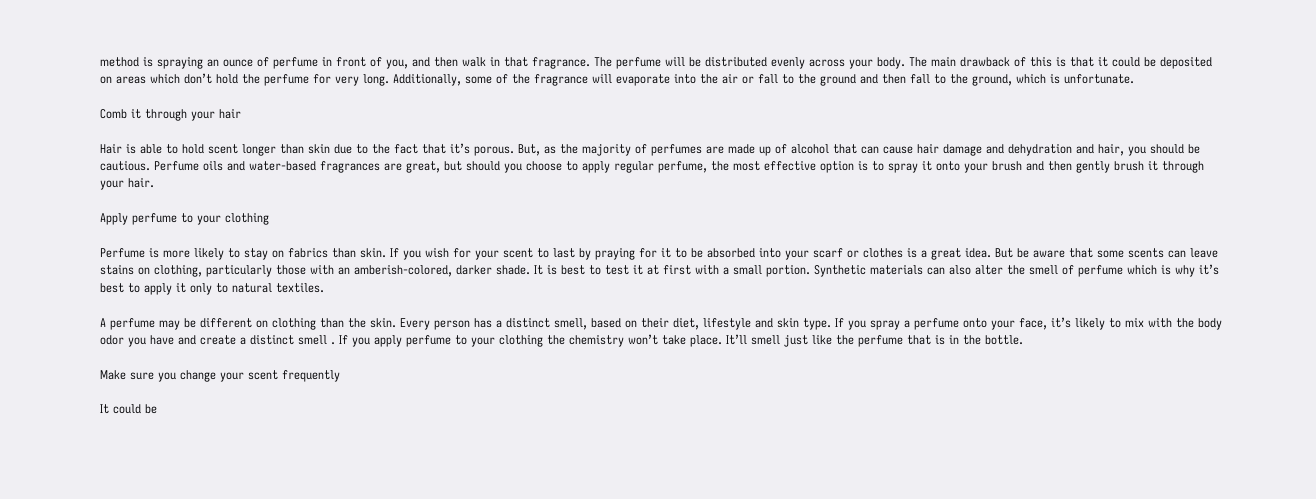method is spraying an ounce of perfume in front of you, and then walk in that fragrance. The perfume will be distributed evenly across your body. The main drawback of this is that it could be deposited on areas which don’t hold the perfume for very long. Additionally, some of the fragrance will evaporate into the air or fall to the ground and then fall to the ground, which is unfortunate.

Comb it through your hair

Hair is able to hold scent longer than skin due to the fact that it’s porous. But, as the majority of perfumes are made up of alcohol that can cause hair damage and dehydration and hair, you should be cautious. Perfume oils and water-based fragrances are great, but should you choose to apply regular perfume, the most effective option is to spray it onto your brush and then gently brush it through your hair.

Apply perfume to your clothing

Perfume is more likely to stay on fabrics than skin. If you wish for your scent to last by praying for it to be absorbed into your scarf or clothes is a great idea. But be aware that some scents can leave stains on clothing, particularly those with an amberish-colored, darker shade. It is best to test it at first with a small portion. Synthetic materials can also alter the smell of perfume which is why it’s best to apply it only to natural textiles.

A perfume may be different on clothing than the skin. Every person has a distinct smell, based on their diet, lifestyle and skin type. If you spray a perfume onto your face, it’s likely to mix with the body odor you have and create a distinct smell . If you apply perfume to your clothing the chemistry won’t take place. It’ll smell just like the perfume that is in the bottle.

Make sure you change your scent frequently

It could be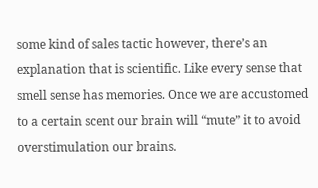some kind of sales tactic however, there’s an explanation that is scientific. Like every sense that smell sense has memories. Once we are accustomed to a certain scent our brain will “mute” it to avoid overstimulation our brains.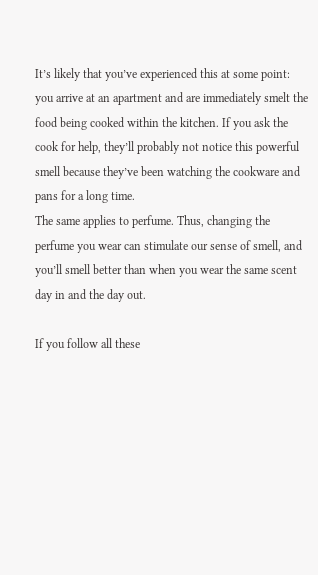It’s likely that you’ve experienced this at some point: you arrive at an apartment and are immediately smelt the food being cooked within the kitchen. If you ask the cook for help, they’ll probably not notice this powerful smell because they’ve been watching the cookware and pans for a long time.
The same applies to perfume. Thus, changing the perfume you wear can stimulate our sense of smell, and you’ll smell better than when you wear the same scent day in and the day out.

If you follow all these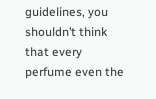guidelines, you shouldn’t think that every perfume even the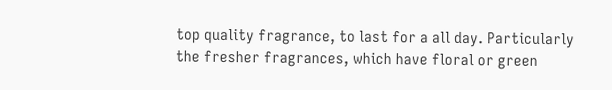top quality fragrance, to last for a all day. Particularly the fresher fragrances, which have floral or green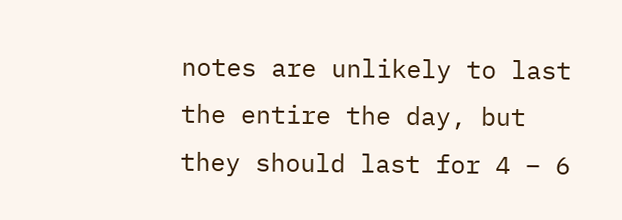notes are unlikely to last the entire the day, but they should last for 4 – 6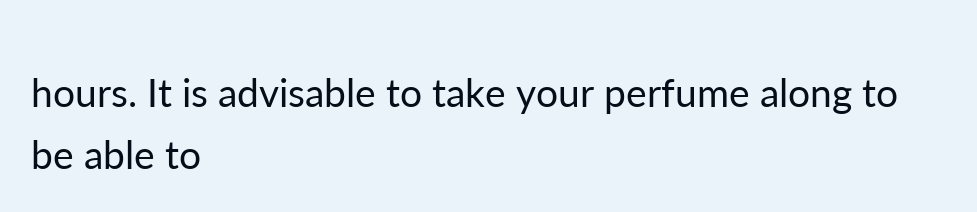hours. It is advisable to take your perfume along to be able to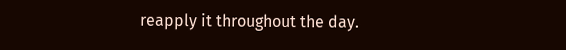reapply it throughout the day.